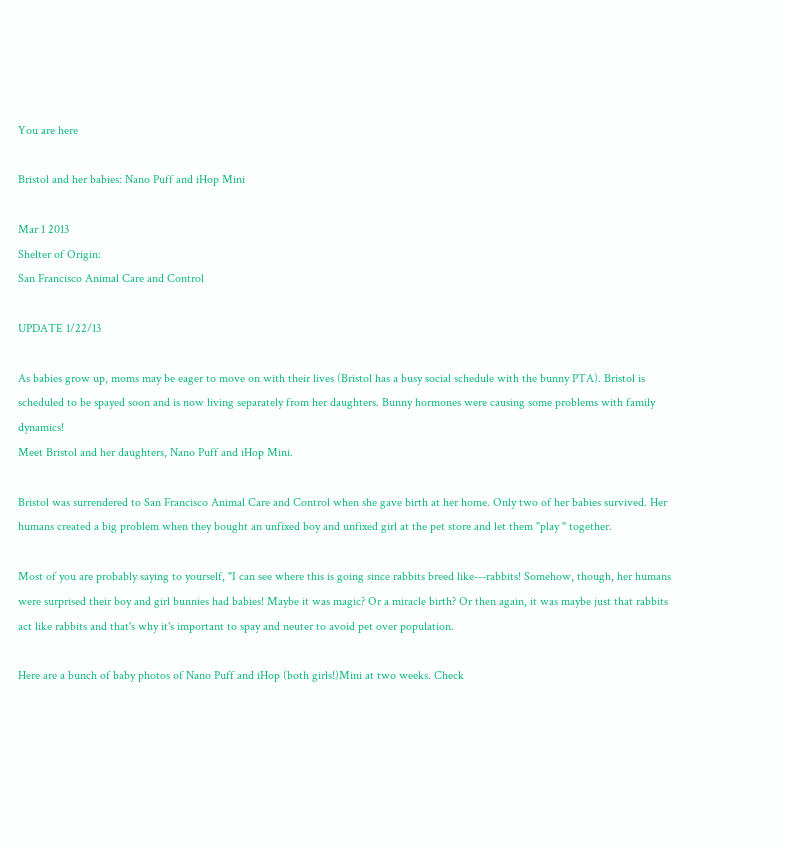You are here

Bristol and her babies: Nano Puff and iHop Mini

Mar 1 2013
Shelter of Origin:
San Francisco Animal Care and Control

UPDATE 1/22/13

As babies grow up, moms may be eager to move on with their lives (Bristol has a busy social schedule with the bunny PTA). Bristol is scheduled to be spayed soon and is now living separately from her daughters. Bunny hormones were causing some problems with family dynamics!
Meet Bristol and her daughters, Nano Puff and iHop Mini.

Bristol was surrendered to San Francisco Animal Care and Control when she gave birth at her home. Only two of her babies survived. Her humans created a big problem when they bought an unfixed boy and unfixed girl at the pet store and let them "play " together.

Most of you are probably saying to yourself, "I can see where this is going since rabbits breed like---rabbits! Somehow, though, her humans were surprised their boy and girl bunnies had babies! Maybe it was magic? Or a miracle birth? Or then again, it was maybe just that rabbits act like rabbits and that's why it's important to spay and neuter to avoid pet over population.

Here are a bunch of baby photos of Nano Puff and iHop (both girls!)Mini at two weeks. Check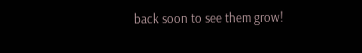back soon to see them grow!